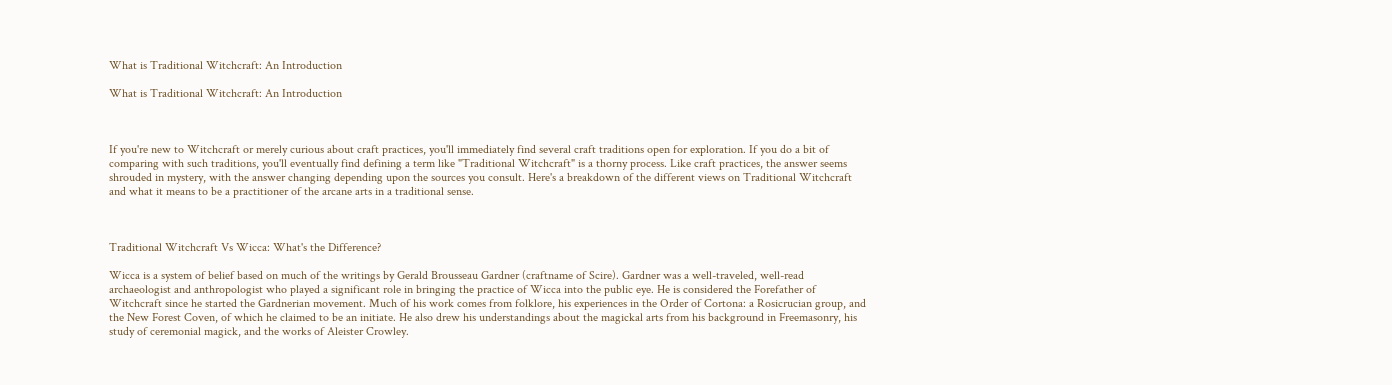What is Traditional Witchcraft: An Introduction

What is Traditional Witchcraft: An Introduction



If you're new to Witchcraft or merely curious about craft practices, you'll immediately find several craft traditions open for exploration. If you do a bit of comparing with such traditions, you'll eventually find defining a term like "Traditional Witchcraft" is a thorny process. Like craft practices, the answer seems shrouded in mystery, with the answer changing depending upon the sources you consult. Here's a breakdown of the different views on Traditional Witchcraft and what it means to be a practitioner of the arcane arts in a traditional sense.



Traditional Witchcraft Vs Wicca: What's the Difference?

Wicca is a system of belief based on much of the writings by Gerald Brousseau Gardner (craftname of Scire). Gardner was a well-traveled, well-read archaeologist and anthropologist who played a significant role in bringing the practice of Wicca into the public eye. He is considered the Forefather of Witchcraft since he started the Gardnerian movement. Much of his work comes from folklore, his experiences in the Order of Cortona: a Rosicrucian group, and the New Forest Coven, of which he claimed to be an initiate. He also drew his understandings about the magickal arts from his background in Freemasonry, his study of ceremonial magick, and the works of Aleister Crowley.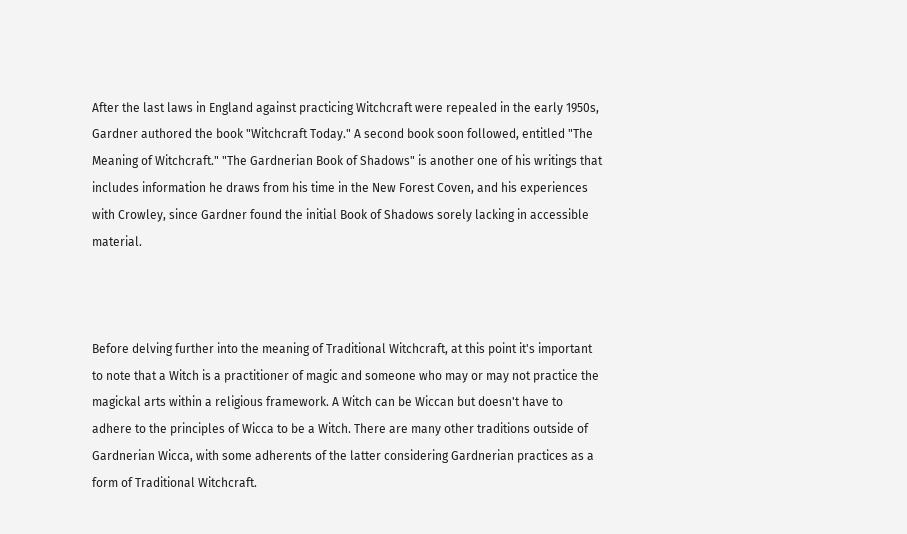After the last laws in England against practicing Witchcraft were repealed in the early 1950s, Gardner authored the book "Witchcraft Today." A second book soon followed, entitled "The Meaning of Witchcraft." "The Gardnerian Book of Shadows" is another one of his writings that includes information he draws from his time in the New Forest Coven, and his experiences with Crowley, since Gardner found the initial Book of Shadows sorely lacking in accessible material.



Before delving further into the meaning of Traditional Witchcraft, at this point it's important to note that a Witch is a practitioner of magic and someone who may or may not practice the magickal arts within a religious framework. A Witch can be Wiccan but doesn't have to adhere to the principles of Wicca to be a Witch. There are many other traditions outside of Gardnerian Wicca, with some adherents of the latter considering Gardnerian practices as a form of Traditional Witchcraft.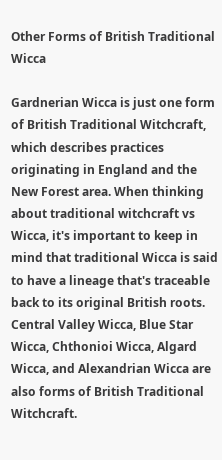Other Forms of British Traditional Wicca

Gardnerian Wicca is just one form of British Traditional Witchcraft, which describes practices originating in England and the New Forest area. When thinking about traditional witchcraft vs Wicca, it's important to keep in mind that traditional Wicca is said to have a lineage that's traceable back to its original British roots. Central Valley Wicca, Blue Star Wicca, Chthonioi Wicca, Algard Wicca, and Alexandrian Wicca are also forms of British Traditional Witchcraft.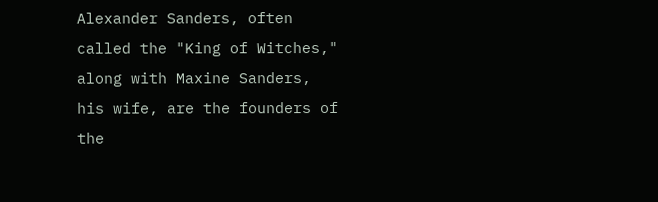Alexander Sanders, often called the "King of Witches," along with Maxine Sanders, his wife, are the founders of the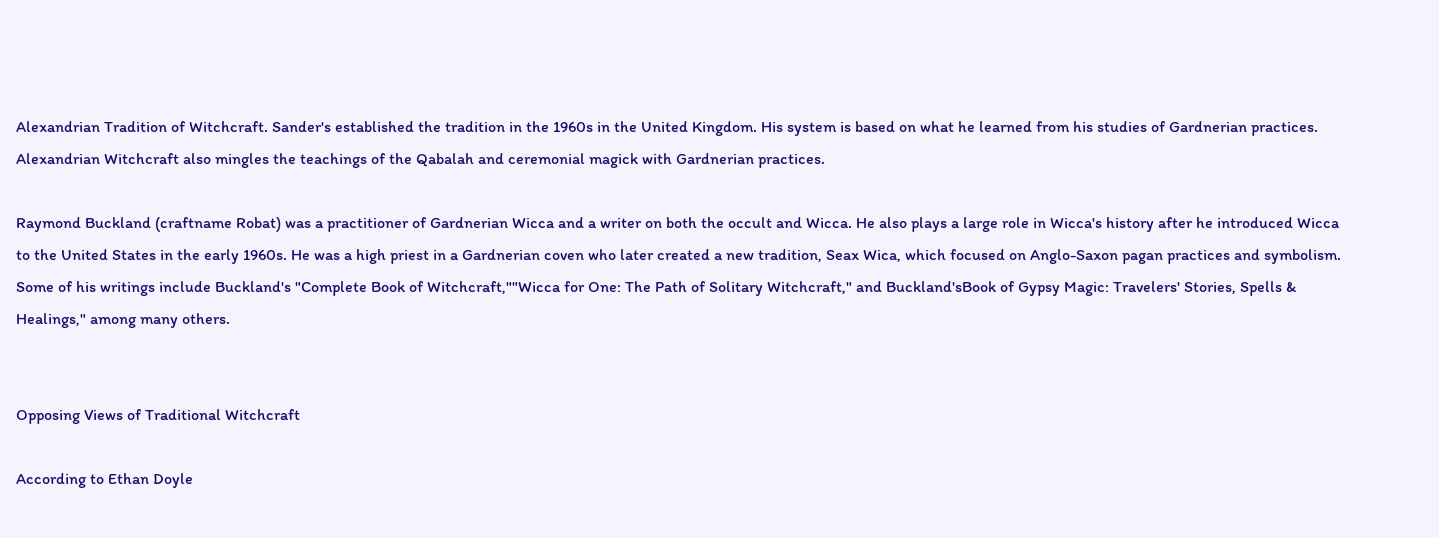Alexandrian Tradition of Witchcraft. Sander's established the tradition in the 1960s in the United Kingdom. His system is based on what he learned from his studies of Gardnerian practices. Alexandrian Witchcraft also mingles the teachings of the Qabalah and ceremonial magick with Gardnerian practices.

Raymond Buckland (craftname Robat) was a practitioner of Gardnerian Wicca and a writer on both the occult and Wicca. He also plays a large role in Wicca's history after he introduced Wicca to the United States in the early 1960s. He was a high priest in a Gardnerian coven who later created a new tradition, Seax Wica, which focused on Anglo-Saxon pagan practices and symbolism. Some of his writings include Buckland's "Complete Book of Witchcraft,""Wicca for One: The Path of Solitary Witchcraft," and Buckland'sBook of Gypsy Magic: Travelers' Stories, Spells & Healings," among many others.


Opposing Views of Traditional Witchcraft

According to Ethan Doyle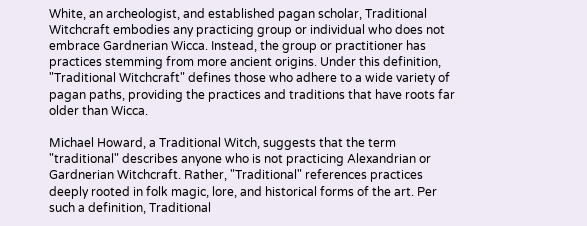White, an archeologist, and established pagan scholar, Traditional Witchcraft embodies any practicing group or individual who does not embrace Gardnerian Wicca. Instead, the group or practitioner has practices stemming from more ancient origins. Under this definition, "Traditional Witchcraft" defines those who adhere to a wide variety of pagan paths, providing the practices and traditions that have roots far older than Wicca.

Michael Howard, a Traditional Witch, suggests that the term "traditional" describes anyone who is not practicing Alexandrian or Gardnerian Witchcraft. Rather, "Traditional" references practices deeply rooted in folk magic, lore, and historical forms of the art. Per such a definition, Traditional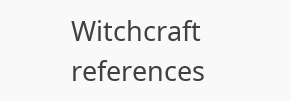Witchcraft references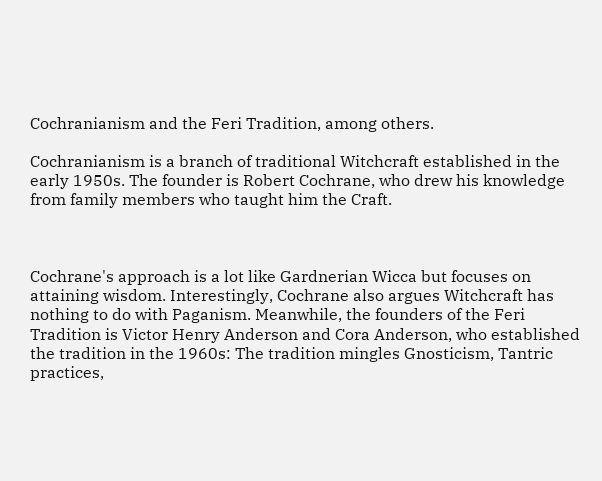Cochranianism and the Feri Tradition, among others.

Cochranianism is a branch of traditional Witchcraft established in the early 1950s. The founder is Robert Cochrane, who drew his knowledge from family members who taught him the Craft.



Cochrane's approach is a lot like Gardnerian Wicca but focuses on attaining wisdom. Interestingly, Cochrane also argues Witchcraft has nothing to do with Paganism. Meanwhile, the founders of the Feri Tradition is Victor Henry Anderson and Cora Anderson, who established the tradition in the 1960s: The tradition mingles Gnosticism, Tantric practices,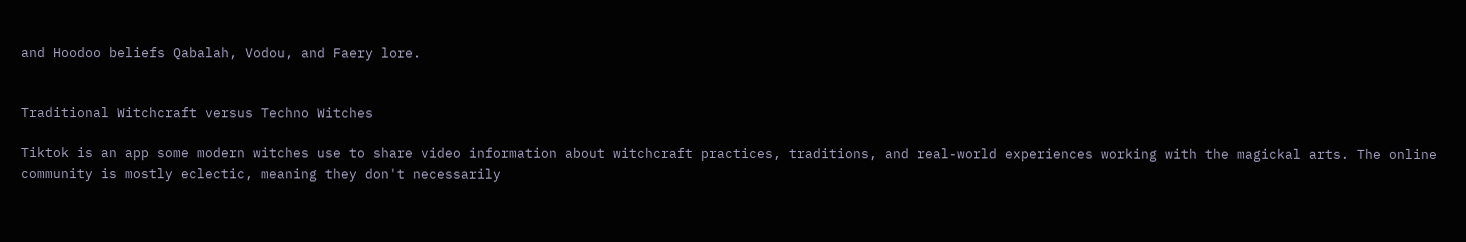and Hoodoo beliefs Qabalah, Vodou, and Faery lore.


Traditional Witchcraft versus Techno Witches

Tiktok is an app some modern witches use to share video information about witchcraft practices, traditions, and real-world experiences working with the magickal arts. The online community is mostly eclectic, meaning they don't necessarily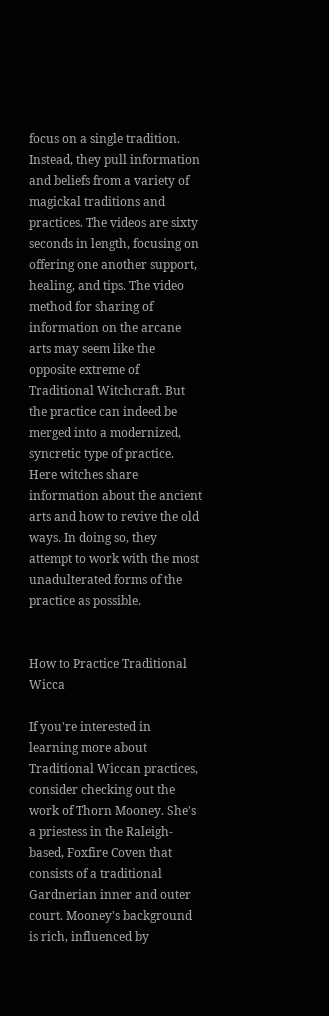focus on a single tradition. Instead, they pull information and beliefs from a variety of magickal traditions and practices. The videos are sixty seconds in length, focusing on offering one another support, healing, and tips. The video method for sharing of information on the arcane arts may seem like the opposite extreme of Traditional Witchcraft. But the practice can indeed be merged into a modernized, syncretic type of practice. Here witches share information about the ancient arts and how to revive the old ways. In doing so, they attempt to work with the most unadulterated forms of the practice as possible.


How to Practice Traditional Wicca

If you're interested in learning more about Traditional Wiccan practices, consider checking out the work of Thorn Mooney. She's a priestess in the Raleigh-based, Foxfire Coven that consists of a traditional Gardnerian inner and outer court. Mooney's background is rich, influenced by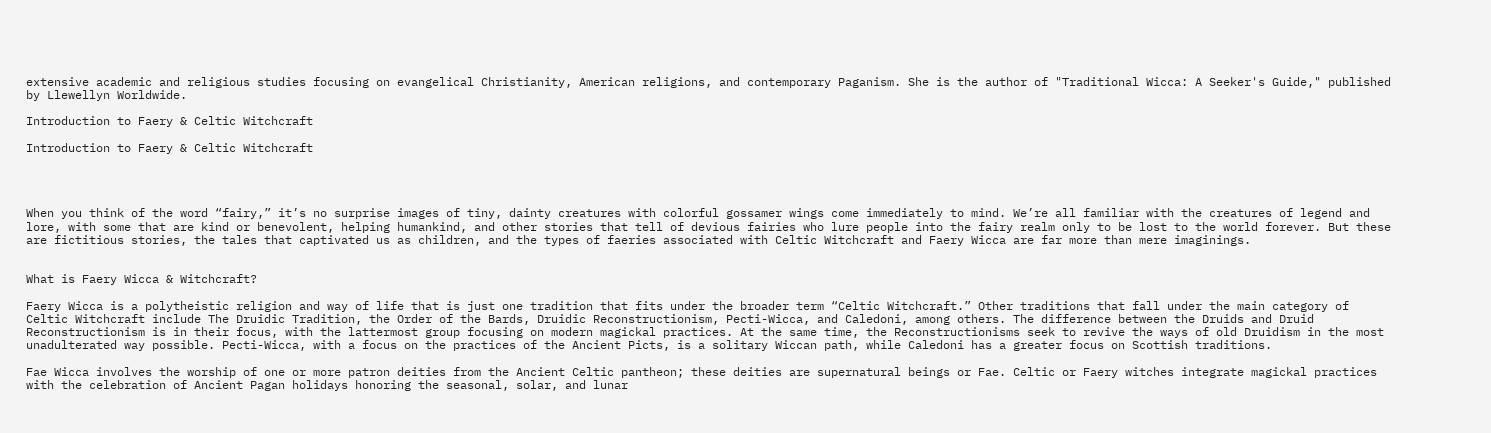extensive academic and religious studies focusing on evangelical Christianity, American religions, and contemporary Paganism. She is the author of "Traditional Wicca: A Seeker's Guide," published by Llewellyn Worldwide.

Introduction to Faery & Celtic Witchcraft

Introduction to Faery & Celtic Witchcraft




When you think of the word “fairy,” it’s no surprise images of tiny, dainty creatures with colorful gossamer wings come immediately to mind. We’re all familiar with the creatures of legend and lore, with some that are kind or benevolent, helping humankind, and other stories that tell of devious fairies who lure people into the fairy realm only to be lost to the world forever. But these are fictitious stories, the tales that captivated us as children, and the types of faeries associated with Celtic Witchcraft and Faery Wicca are far more than mere imaginings.


What is Faery Wicca & Witchcraft?

Faery Wicca is a polytheistic religion and way of life that is just one tradition that fits under the broader term “Celtic Witchcraft.” Other traditions that fall under the main category of Celtic Witchcraft include The Druidic Tradition, the Order of the Bards, Druidic Reconstructionism, Pecti-Wicca, and Caledoni, among others. The difference between the Druids and Druid Reconstructionism is in their focus, with the lattermost group focusing on modern magickal practices. At the same time, the Reconstructionisms seek to revive the ways of old Druidism in the most unadulterated way possible. Pecti-Wicca, with a focus on the practices of the Ancient Picts, is a solitary Wiccan path, while Caledoni has a greater focus on Scottish traditions.

Fae Wicca involves the worship of one or more patron deities from the Ancient Celtic pantheon; these deities are supernatural beings or Fae. Celtic or Faery witches integrate magickal practices with the celebration of Ancient Pagan holidays honoring the seasonal, solar, and lunar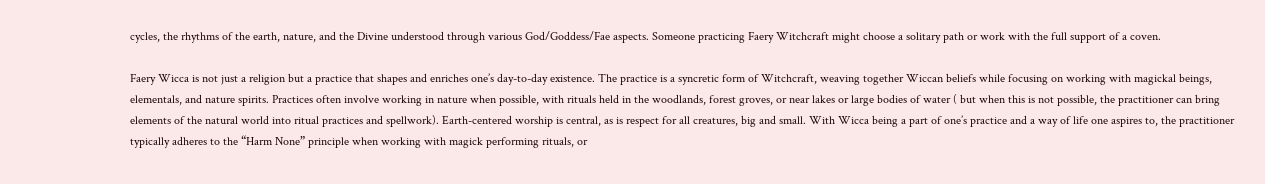cycles, the rhythms of the earth, nature, and the Divine understood through various God/Goddess/Fae aspects. Someone practicing Faery Witchcraft might choose a solitary path or work with the full support of a coven.

Faery Wicca is not just a religion but a practice that shapes and enriches one’s day-to-day existence. The practice is a syncretic form of Witchcraft, weaving together Wiccan beliefs while focusing on working with magickal beings, elementals, and nature spirits. Practices often involve working in nature when possible, with rituals held in the woodlands, forest groves, or near lakes or large bodies of water ( but when this is not possible, the practitioner can bring elements of the natural world into ritual practices and spellwork). Earth-centered worship is central, as is respect for all creatures, big and small. With Wicca being a part of one’s practice and a way of life one aspires to, the practitioner typically adheres to the “Harm None” principle when working with magick performing rituals, or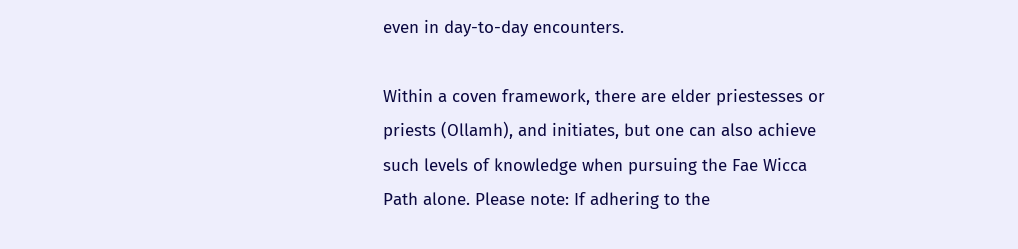even in day-to-day encounters.

Within a coven framework, there are elder priestesses or priests (Ollamh), and initiates, but one can also achieve such levels of knowledge when pursuing the Fae Wicca Path alone. Please note: If adhering to the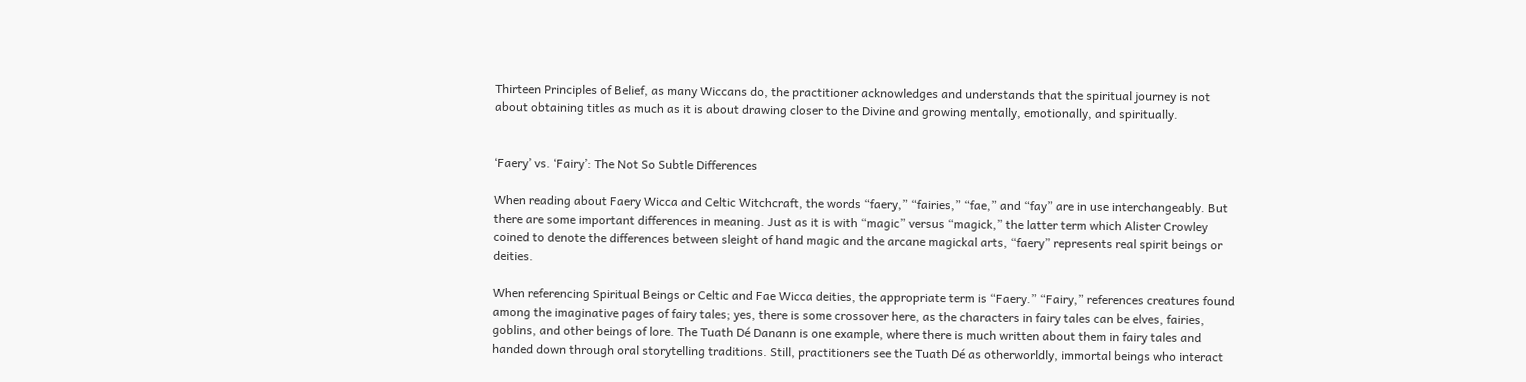Thirteen Principles of Belief, as many Wiccans do, the practitioner acknowledges and understands that the spiritual journey is not about obtaining titles as much as it is about drawing closer to the Divine and growing mentally, emotionally, and spiritually.


‘Faery’ vs. ‘Fairy’: The Not So Subtle Differences

When reading about Faery Wicca and Celtic Witchcraft, the words “faery,” “fairies,” “fae,” and “fay” are in use interchangeably. But there are some important differences in meaning. Just as it is with “magic” versus “magick,” the latter term which Alister Crowley coined to denote the differences between sleight of hand magic and the arcane magickal arts, “faery” represents real spirit beings or deities.

When referencing Spiritual Beings or Celtic and Fae Wicca deities, the appropriate term is “Faery.” “Fairy,” references creatures found among the imaginative pages of fairy tales; yes, there is some crossover here, as the characters in fairy tales can be elves, fairies, goblins, and other beings of lore. The Tuath Dé Danann is one example, where there is much written about them in fairy tales and handed down through oral storytelling traditions. Still, practitioners see the Tuath Dé as otherworldly, immortal beings who interact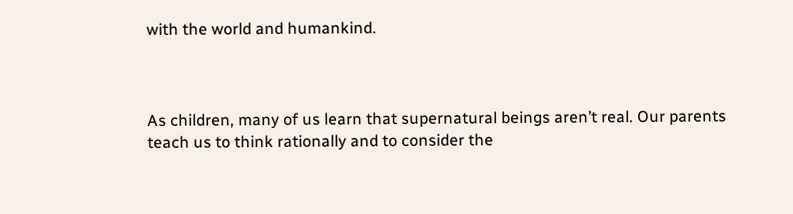with the world and humankind.



As children, many of us learn that supernatural beings aren’t real. Our parents teach us to think rationally and to consider the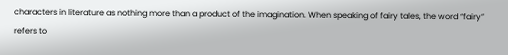characters in literature as nothing more than a product of the imagination. When speaking of fairy tales, the word “fairy” refers to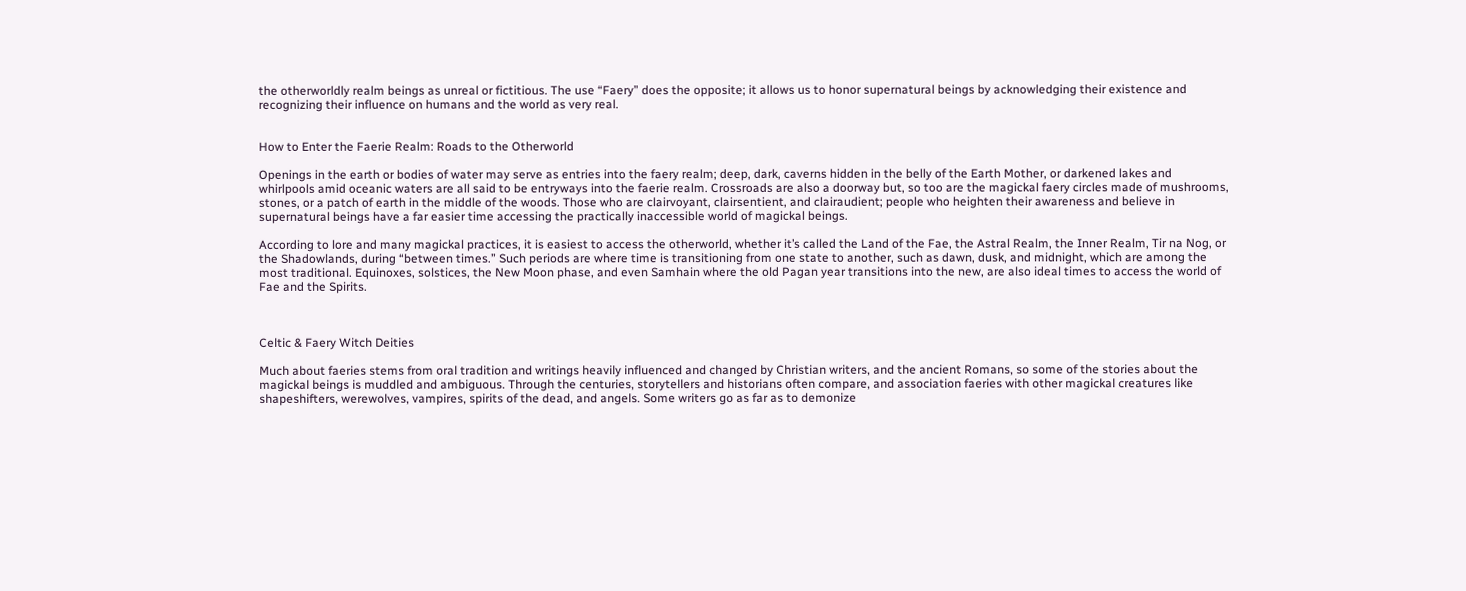the otherworldly realm beings as unreal or fictitious. The use “Faery” does the opposite; it allows us to honor supernatural beings by acknowledging their existence and recognizing their influence on humans and the world as very real.


How to Enter the Faerie Realm: Roads to the Otherworld

Openings in the earth or bodies of water may serve as entries into the faery realm; deep, dark, caverns hidden in the belly of the Earth Mother, or darkened lakes and whirlpools amid oceanic waters are all said to be entryways into the faerie realm. Crossroads are also a doorway but, so too are the magickal faery circles made of mushrooms, stones, or a patch of earth in the middle of the woods. Those who are clairvoyant, clairsentient, and clairaudient; people who heighten their awareness and believe in supernatural beings have a far easier time accessing the practically inaccessible world of magickal beings.

According to lore and many magickal practices, it is easiest to access the otherworld, whether it’s called the Land of the Fae, the Astral Realm, the Inner Realm, Tir na Nog, or the Shadowlands, during “between times.” Such periods are where time is transitioning from one state to another, such as dawn, dusk, and midnight, which are among the most traditional. Equinoxes, solstices, the New Moon phase, and even Samhain where the old Pagan year transitions into the new, are also ideal times to access the world of Fae and the Spirits.



Celtic & Faery Witch Deities

Much about faeries stems from oral tradition and writings heavily influenced and changed by Christian writers, and the ancient Romans, so some of the stories about the magickal beings is muddled and ambiguous. Through the centuries, storytellers and historians often compare, and association faeries with other magickal creatures like shapeshifters, werewolves, vampires, spirits of the dead, and angels. Some writers go as far as to demonize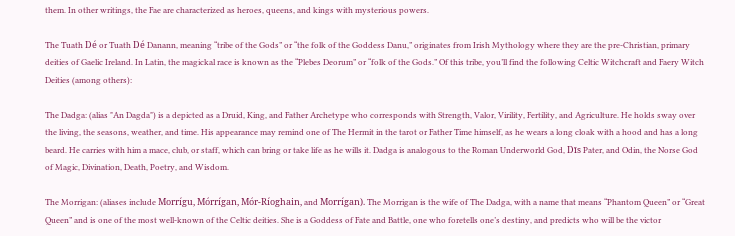them. In other writings, the Fae are characterized as heroes, queens, and kings with mysterious powers.

The Tuath Dé or Tuath Dé Danann, meaning “tribe of the Gods” or “the folk of the Goddess Danu,” originates from Irish Mythology where they are the pre-Christian, primary deities of Gaelic Ireland. In Latin, the magickal race is known as the “Plebes Deorum” or “folk of the Gods.” Of this tribe, you’ll find the following Celtic Witchcraft and Faery Witch Deities (among others):

The Dadga: (alias "An Dagda") is a depicted as a Druid, King, and Father Archetype who corresponds with Strength, Valor, Virility, Fertility, and Agriculture. He holds sway over the living, the seasons, weather, and time. His appearance may remind one of The Hermit in the tarot or Father Time himself, as he wears a long cloak with a hood and has a long beard. He carries with him a mace, club, or staff, which can bring or take life as he wills it. Dadga is analogous to the Roman Underworld God, Dīs Pater, and Odin, the Norse God of Magic, Divination, Death, Poetry, and Wisdom.

The Morrigan: (aliases include Morrígu, Mórrígan, Mór-Ríoghain, and Morrígan). The Morrigan is the wife of The Dadga, with a name that means “Phantom Queen” or “Great Queen” and is one of the most well-known of the Celtic deities. She is a Goddess of Fate and Battle, one who foretells one’s destiny, and predicts who will be the victor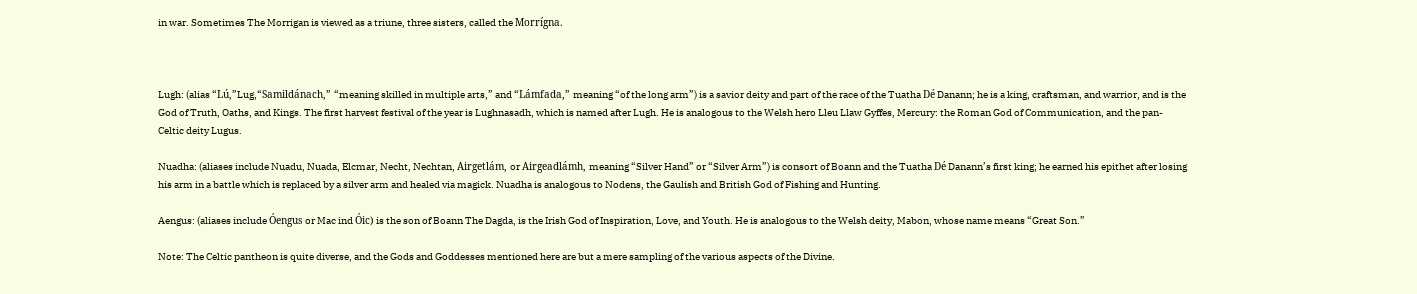in war. Sometimes The Morrigan is viewed as a triune, three sisters, called the Morrígna.



Lugh: (alias “Lú,”Lug,“Samildánach,” “meaning skilled in multiple arts,” and “Lámfada,” meaning “of the long arm”) is a savior deity and part of the race of the Tuatha Dé Danann; he is a king, craftsman, and warrior, and is the God of Truth, Oaths, and Kings. The first harvest festival of the year is Lughnasadh, which is named after Lugh. He is analogous to the Welsh hero Lleu Llaw Gyffes, Mercury: the Roman God of Communication, and the pan-Celtic deity Lugus.

Nuadha: (aliases include Nuadu, Nuada, Elcmar, Necht, Nechtan, Airgetlám, or Airgeadlámh, meaning “Silver Hand” or “Silver Arm”) is consort of Boann and the Tuatha Dé Danann’s first king; he earned his epithet after losing his arm in a battle which is replaced by a silver arm and healed via magick. Nuadha is analogous to Nodens, the Gaulish and British God of Fishing and Hunting.

Aengus: (aliases include Óengus or Mac ind Óic) is the son of Boann The Dagda, is the Irish God of Inspiration, Love, and Youth. He is analogous to the Welsh deity, Mabon, whose name means “Great Son.”

Note: The Celtic pantheon is quite diverse, and the Gods and Goddesses mentioned here are but a mere sampling of the various aspects of the Divine.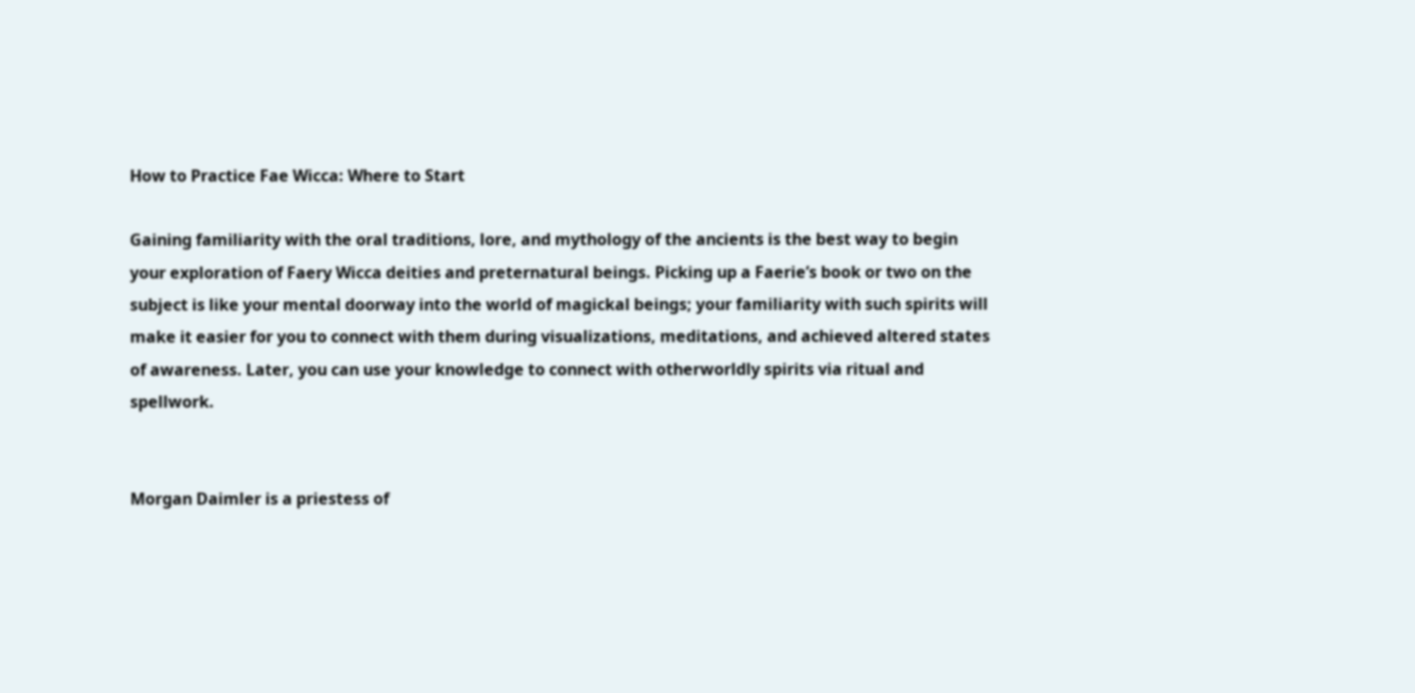How to Practice Fae Wicca: Where to Start

Gaining familiarity with the oral traditions, lore, and mythology of the ancients is the best way to begin your exploration of Faery Wicca deities and preternatural beings. Picking up a Faerie’s book or two on the subject is like your mental doorway into the world of magickal beings; your familiarity with such spirits will make it easier for you to connect with them during visualizations, meditations, and achieved altered states of awareness. Later, you can use your knowledge to connect with otherworldly spirits via ritual and spellwork.


Morgan Daimler is a priestess of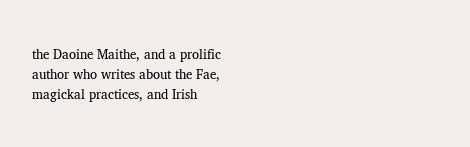the Daoine Maithe, and a prolific author who writes about the Fae, magickal practices, and Irish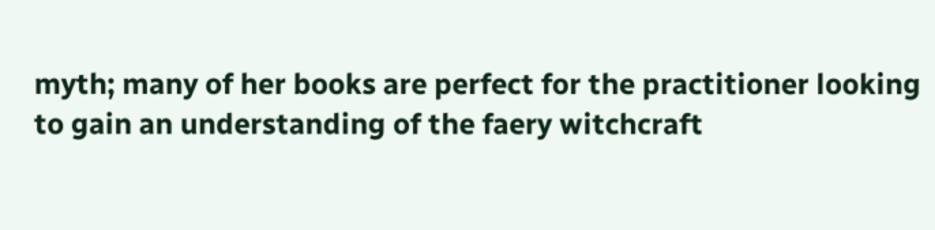myth; many of her books are perfect for the practitioner looking to gain an understanding of the faery witchcraft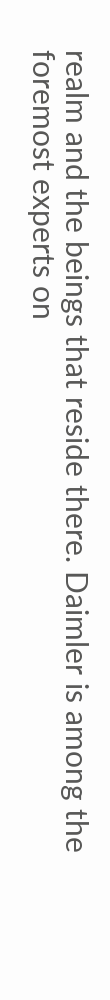realm and the beings that reside there. Daimler is among the foremost experts on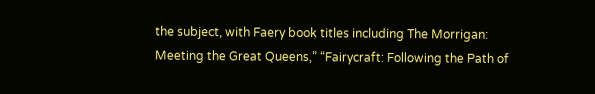the subject, with Faery book titles including The Morrigan: Meeting the Great Queens,” “Fairycraft: Following the Path of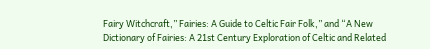Fairy Witchcraft,” Fairies: A Guide to Celtic Fair Folk,” and “A New Dictionary of Fairies: A 21st Century Exploration of Celtic and Related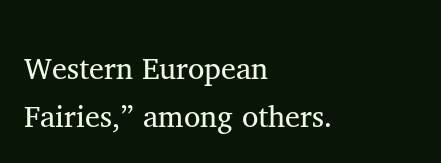Western European Fairies,” among others.